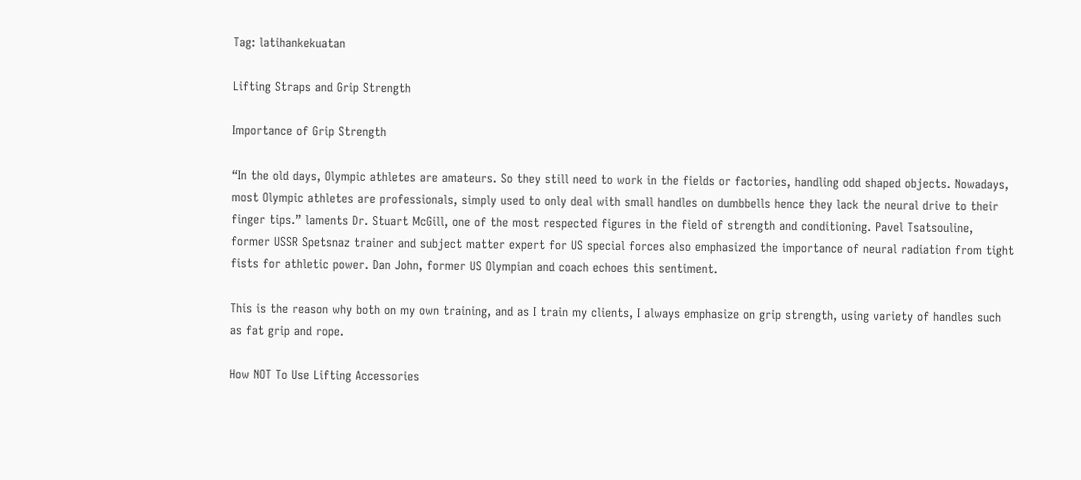Tag: latihankekuatan

Lifting Straps and Grip Strength

Importance of Grip Strength

“In the old days, Olympic athletes are amateurs. So they still need to work in the fields or factories, handling odd shaped objects. Nowadays, most Olympic athletes are professionals, simply used to only deal with small handles on dumbbells hence they lack the neural drive to their finger tips.” laments Dr. Stuart McGill, one of the most respected figures in the field of strength and conditioning. Pavel Tsatsouline, former USSR Spetsnaz trainer and subject matter expert for US special forces also emphasized the importance of neural radiation from tight fists for athletic power. Dan John, former US Olympian and coach echoes this sentiment.

This is the reason why both on my own training, and as I train my clients, I always emphasize on grip strength, using variety of handles such as fat grip and rope.

How NOT To Use Lifting Accessories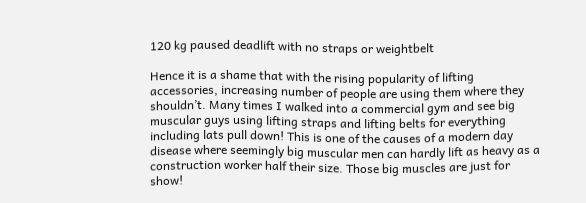120 kg paused deadlift with no straps or weightbelt

Hence it is a shame that with the rising popularity of lifting accessories, increasing number of people are using them where they shouldn’t. Many times I walked into a commercial gym and see big muscular guys using lifting straps and lifting belts for everything including lats pull down! This is one of the causes of a modern day disease where seemingly big muscular men can hardly lift as heavy as a construction worker half their size. Those big muscles are just for show!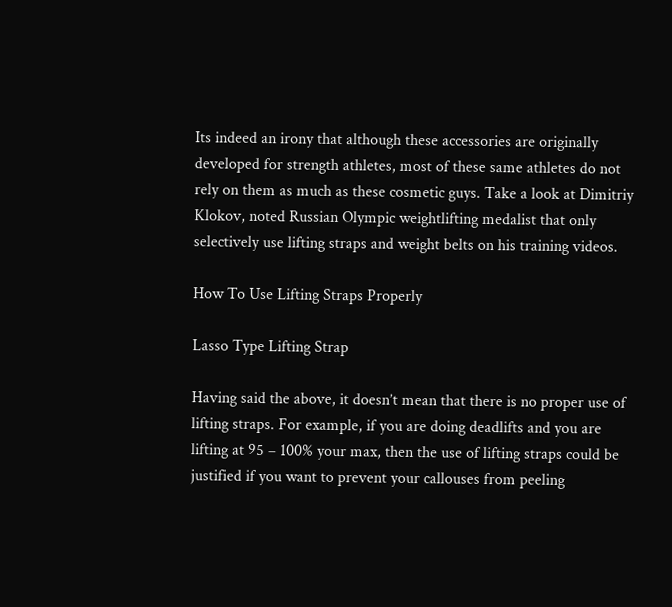Its indeed an irony that although these accessories are originally developed for strength athletes, most of these same athletes do not rely on them as much as these cosmetic guys. Take a look at Dimitriy Klokov, noted Russian Olympic weightlifting medalist that only selectively use lifting straps and weight belts on his training videos.

How To Use Lifting Straps Properly

Lasso Type Lifting Strap

Having said the above, it doesn’t mean that there is no proper use of lifting straps. For example, if you are doing deadlifts and you are lifting at 95 – 100% your max, then the use of lifting straps could be justified if you want to prevent your callouses from peeling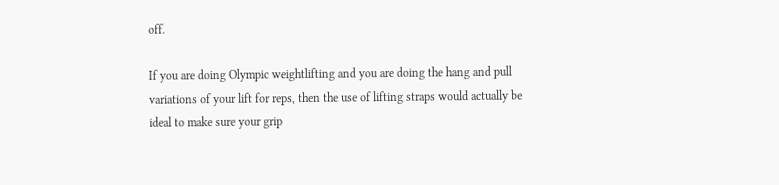off.

If you are doing Olympic weightlifting and you are doing the hang and pull variations of your lift for reps, then the use of lifting straps would actually be ideal to make sure your grip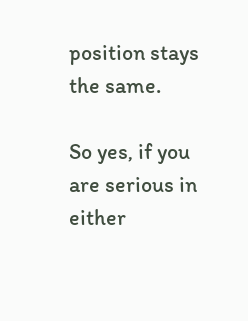position stays the same.

So yes, if you are serious in either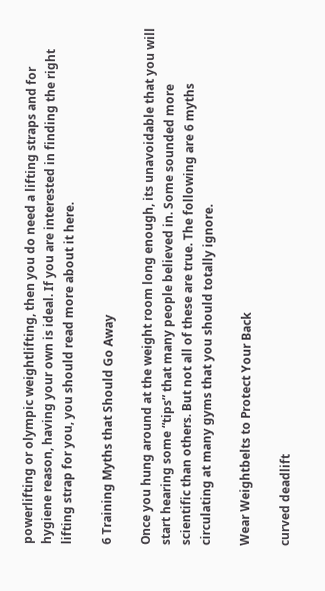powerlifting or olympic weightlifting, then you do need a lifting straps and for hygiene reason, having your own is ideal. If you are interested in finding the right lifting strap for you, you should read more about it here.

6 Training Myths that Should Go Away

Once you hung around at the weight room long enough, its unavoidable that you will start hearing some “tips” that many people believed in. Some sounded more scientific than others. But not all of these are true. The following are 6 myths circulating at many gyms that you should totally ignore.

Wear Weightbelts to Protect Your Back

curved deadlift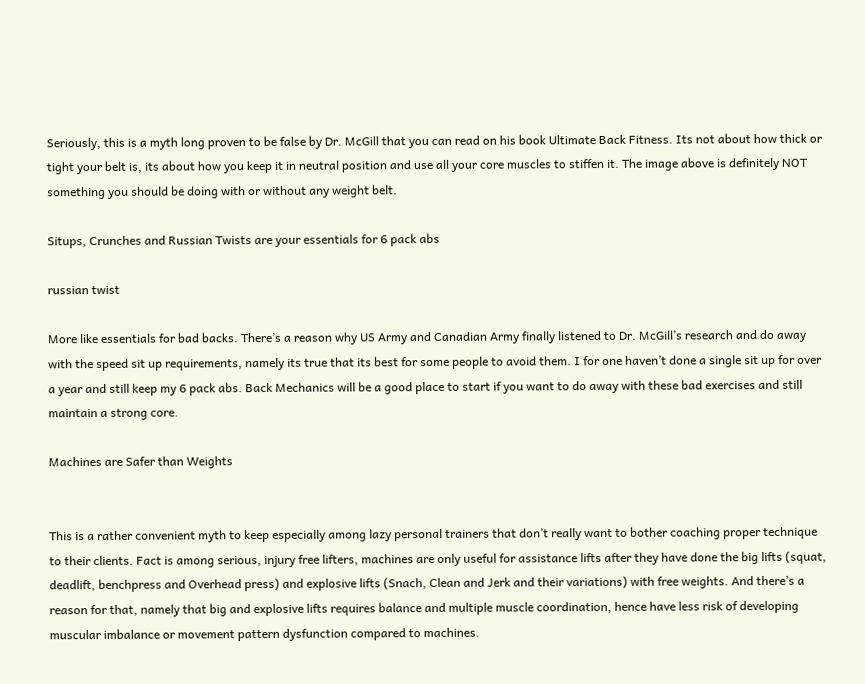Seriously, this is a myth long proven to be false by Dr. McGill that you can read on his book Ultimate Back Fitness. Its not about how thick or tight your belt is, its about how you keep it in neutral position and use all your core muscles to stiffen it. The image above is definitely NOT something you should be doing with or without any weight belt.

Situps, Crunches and Russian Twists are your essentials for 6 pack abs

russian twist

More like essentials for bad backs. There’s a reason why US Army and Canadian Army finally listened to Dr. McGill’s research and do away with the speed sit up requirements, namely its true that its best for some people to avoid them. I for one haven’t done a single sit up for over a year and still keep my 6 pack abs. Back Mechanics will be a good place to start if you want to do away with these bad exercises and still maintain a strong core.

Machines are Safer than Weights


This is a rather convenient myth to keep especially among lazy personal trainers that don’t really want to bother coaching proper technique to their clients. Fact is among serious, injury free lifters, machines are only useful for assistance lifts after they have done the big lifts (squat, deadlift, benchpress and Overhead press) and explosive lifts (Snach, Clean and Jerk and their variations) with free weights. And there’s a reason for that, namely that big and explosive lifts requires balance and multiple muscle coordination, hence have less risk of developing muscular imbalance or movement pattern dysfunction compared to machines.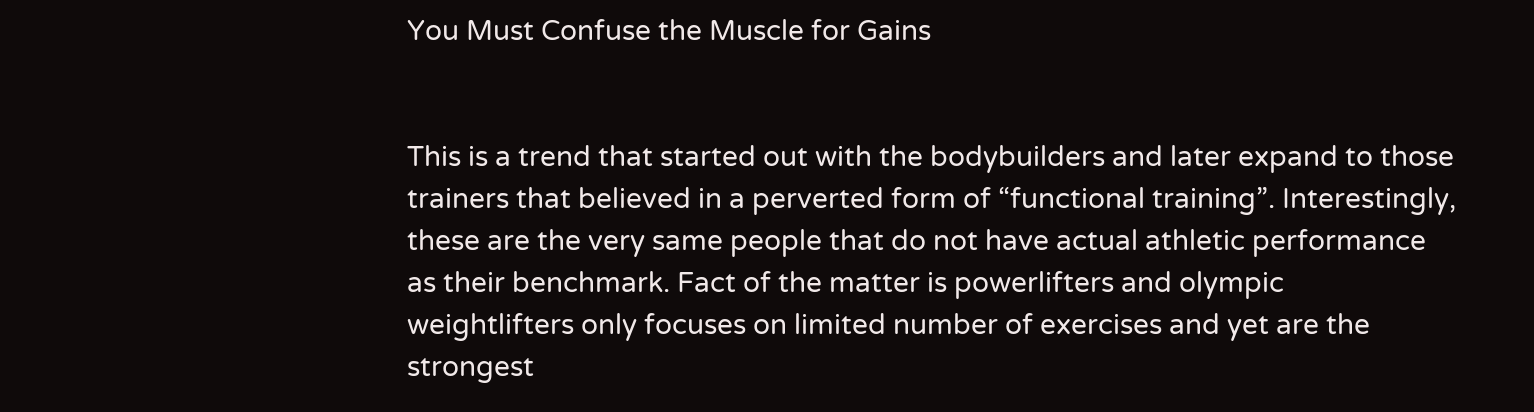You Must Confuse the Muscle for Gains


This is a trend that started out with the bodybuilders and later expand to those trainers that believed in a perverted form of “functional training”. Interestingly, these are the very same people that do not have actual athletic performance as their benchmark. Fact of the matter is powerlifters and olympic weightlifters only focuses on limited number of exercises and yet are the strongest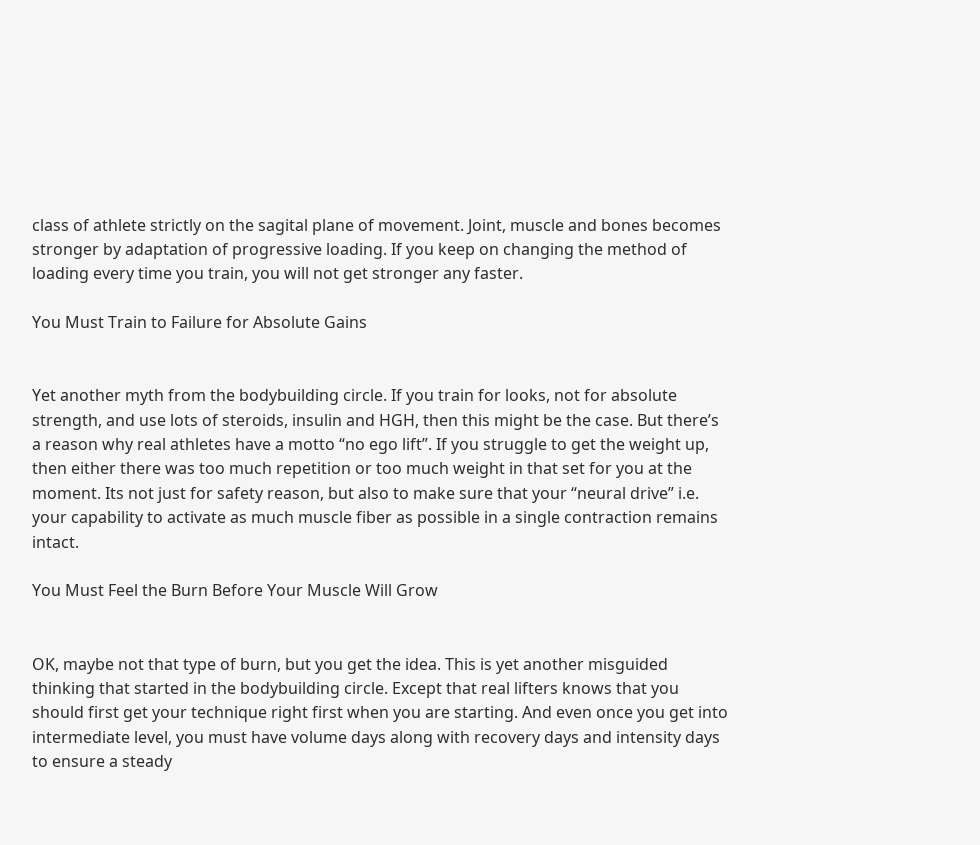class of athlete strictly on the sagital plane of movement. Joint, muscle and bones becomes stronger by adaptation of progressive loading. If you keep on changing the method of loading every time you train, you will not get stronger any faster.

You Must Train to Failure for Absolute Gains


Yet another myth from the bodybuilding circle. If you train for looks, not for absolute strength, and use lots of steroids, insulin and HGH, then this might be the case. But there’s a reason why real athletes have a motto “no ego lift”. If you struggle to get the weight up, then either there was too much repetition or too much weight in that set for you at the moment. Its not just for safety reason, but also to make sure that your “neural drive” i.e. your capability to activate as much muscle fiber as possible in a single contraction remains intact.

You Must Feel the Burn Before Your Muscle Will Grow


OK, maybe not that type of burn, but you get the idea. This is yet another misguided thinking that started in the bodybuilding circle. Except that real lifters knows that you should first get your technique right first when you are starting. And even once you get into intermediate level, you must have volume days along with recovery days and intensity days to ensure a steady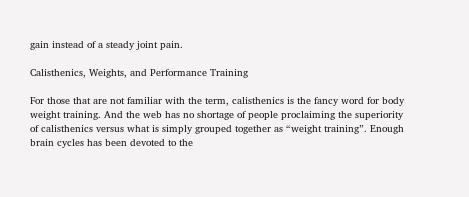gain instead of a steady joint pain.

Calisthenics, Weights, and Performance Training

For those that are not familiar with the term, calisthenics is the fancy word for body weight training. And the web has no shortage of people proclaiming the superiority of calisthenics versus what is simply grouped together as “weight training”. Enough brain cycles has been devoted to the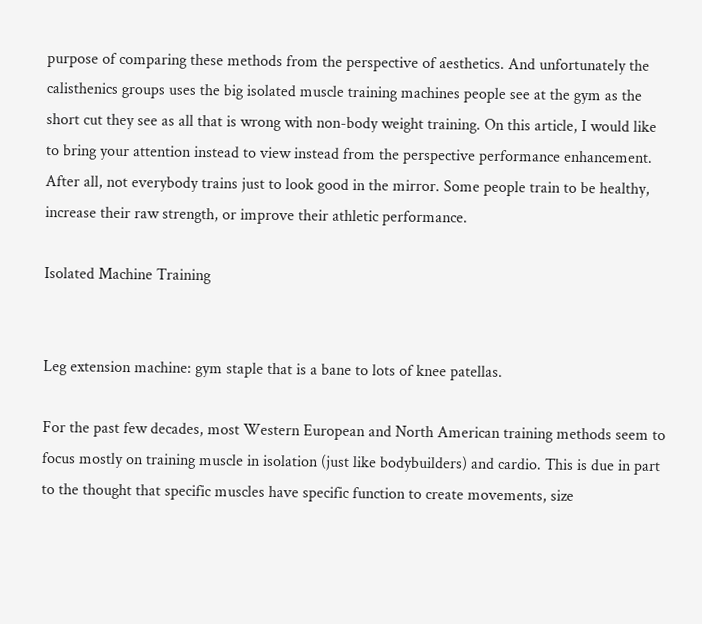purpose of comparing these methods from the perspective of aesthetics. And unfortunately the calisthenics groups uses the big isolated muscle training machines people see at the gym as the short cut they see as all that is wrong with non-body weight training. On this article, I would like to bring your attention instead to view instead from the perspective performance enhancement. After all, not everybody trains just to look good in the mirror. Some people train to be healthy, increase their raw strength, or improve their athletic performance.

Isolated Machine Training


Leg extension machine: gym staple that is a bane to lots of knee patellas.

For the past few decades, most Western European and North American training methods seem to focus mostly on training muscle in isolation (just like bodybuilders) and cardio. This is due in part to the thought that specific muscles have specific function to create movements, size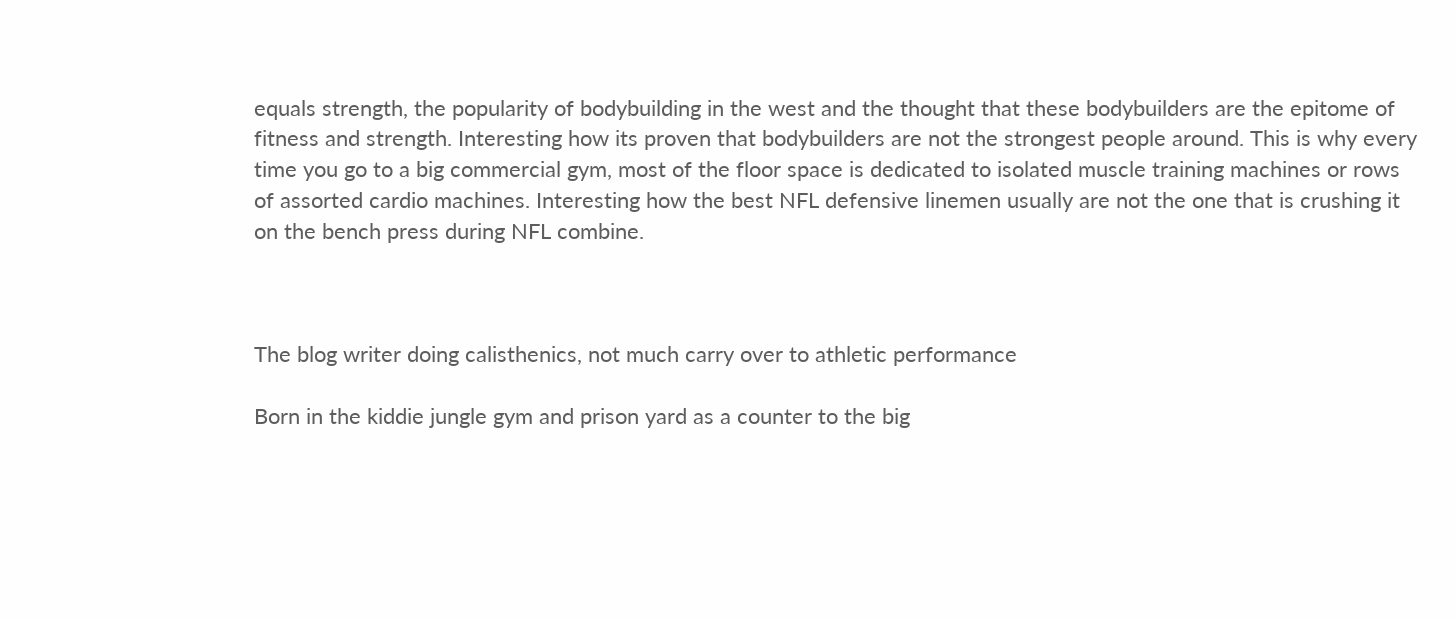equals strength, the popularity of bodybuilding in the west and the thought that these bodybuilders are the epitome of fitness and strength. Interesting how its proven that bodybuilders are not the strongest people around. This is why every time you go to a big commercial gym, most of the floor space is dedicated to isolated muscle training machines or rows of assorted cardio machines. Interesting how the best NFL defensive linemen usually are not the one that is crushing it on the bench press during NFL combine.



The blog writer doing calisthenics, not much carry over to athletic performance

Born in the kiddie jungle gym and prison yard as a counter to the big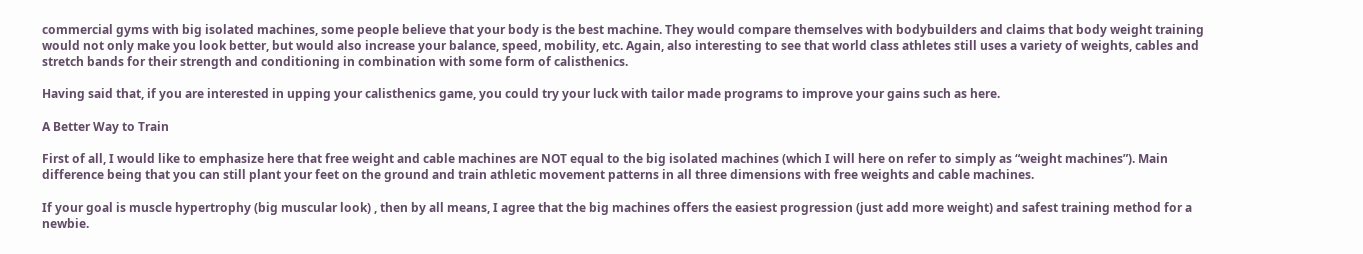commercial gyms with big isolated machines, some people believe that your body is the best machine. They would compare themselves with bodybuilders and claims that body weight training would not only make you look better, but would also increase your balance, speed, mobility, etc. Again, also interesting to see that world class athletes still uses a variety of weights, cables and stretch bands for their strength and conditioning in combination with some form of calisthenics.

Having said that, if you are interested in upping your calisthenics game, you could try your luck with tailor made programs to improve your gains such as here.

A Better Way to Train

First of all, I would like to emphasize here that free weight and cable machines are NOT equal to the big isolated machines (which I will here on refer to simply as “weight machines”). Main difference being that you can still plant your feet on the ground and train athletic movement patterns in all three dimensions with free weights and cable machines.

If your goal is muscle hypertrophy (big muscular look) , then by all means, I agree that the big machines offers the easiest progression (just add more weight) and safest training method for a newbie.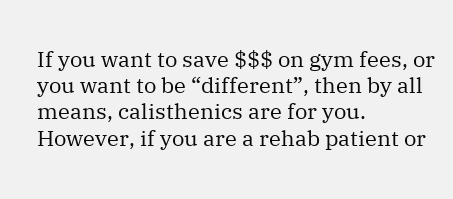If you want to save $$$ on gym fees, or you want to be “different”, then by all means, calisthenics are for you. However, if you are a rehab patient or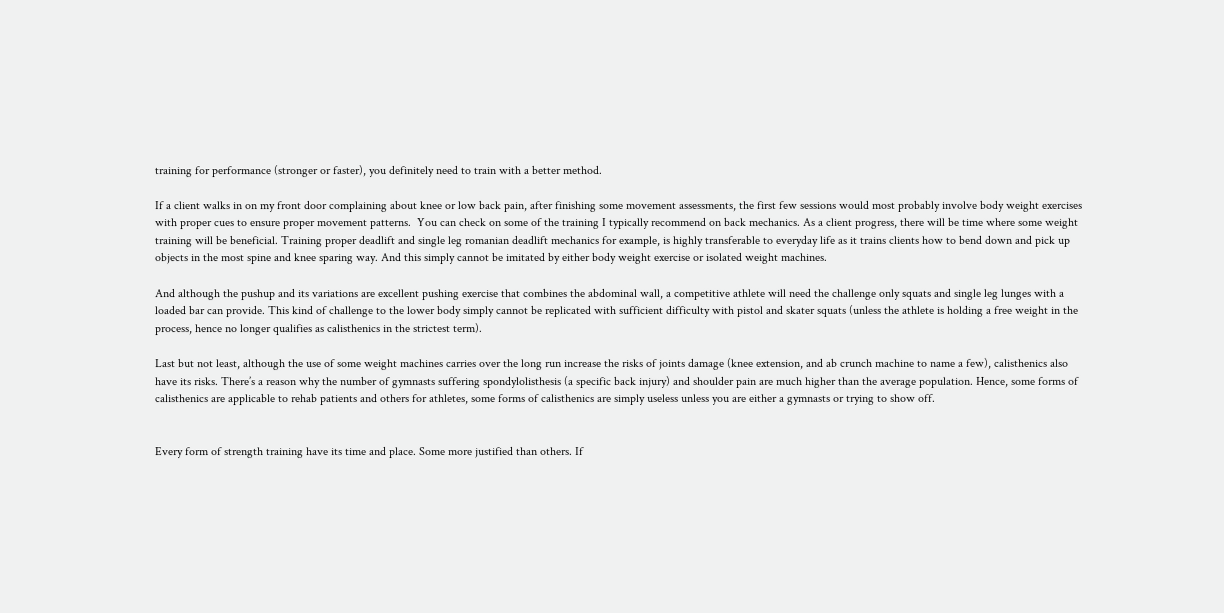training for performance (stronger or faster), you definitely need to train with a better method.

If a client walks in on my front door complaining about knee or low back pain, after finishing some movement assessments, the first few sessions would most probably involve body weight exercises with proper cues to ensure proper movement patterns.  You can check on some of the training I typically recommend on back mechanics. As a client progress, there will be time where some weight training will be beneficial. Training proper deadlift and single leg romanian deadlift mechanics for example, is highly transferable to everyday life as it trains clients how to bend down and pick up objects in the most spine and knee sparing way. And this simply cannot be imitated by either body weight exercise or isolated weight machines.

And although the pushup and its variations are excellent pushing exercise that combines the abdominal wall, a competitive athlete will need the challenge only squats and single leg lunges with a loaded bar can provide. This kind of challenge to the lower body simply cannot be replicated with sufficient difficulty with pistol and skater squats (unless the athlete is holding a free weight in the process, hence no longer qualifies as calisthenics in the strictest term).

Last but not least, although the use of some weight machines carries over the long run increase the risks of joints damage (knee extension, and ab crunch machine to name a few), calisthenics also have its risks. There’s a reason why the number of gymnasts suffering spondylolisthesis (a specific back injury) and shoulder pain are much higher than the average population. Hence, some forms of calisthenics are applicable to rehab patients and others for athletes, some forms of calisthenics are simply useless unless you are either a gymnasts or trying to show off.


Every form of strength training have its time and place. Some more justified than others. If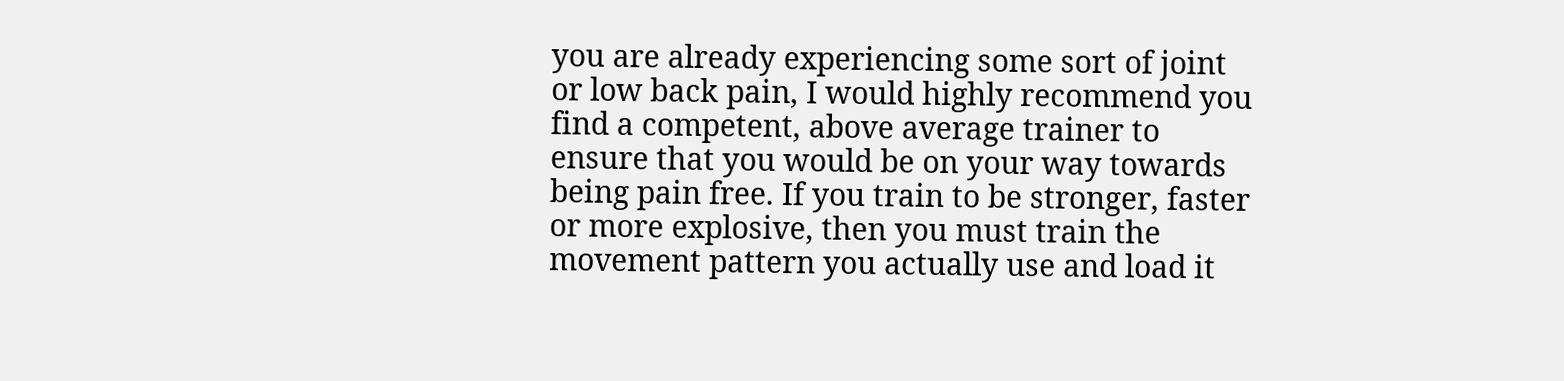you are already experiencing some sort of joint or low back pain, I would highly recommend you find a competent, above average trainer to ensure that you would be on your way towards being pain free. If you train to be stronger, faster or more explosive, then you must train the movement pattern you actually use and load it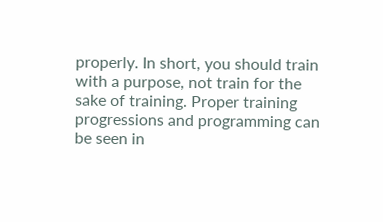properly. In short, you should train with a purpose, not train for the sake of training. Proper training progressions and programming can be seen in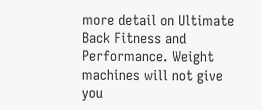more detail on Ultimate Back Fitness and Performance. Weight machines will not give you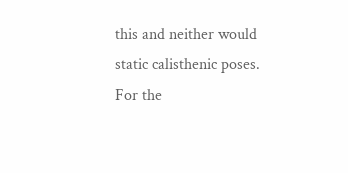this and neither would static calisthenic poses. For the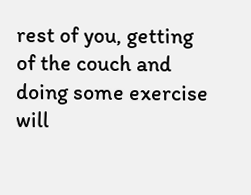rest of you, getting of the couch and doing some exercise will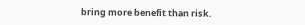bring more benefit than risk.